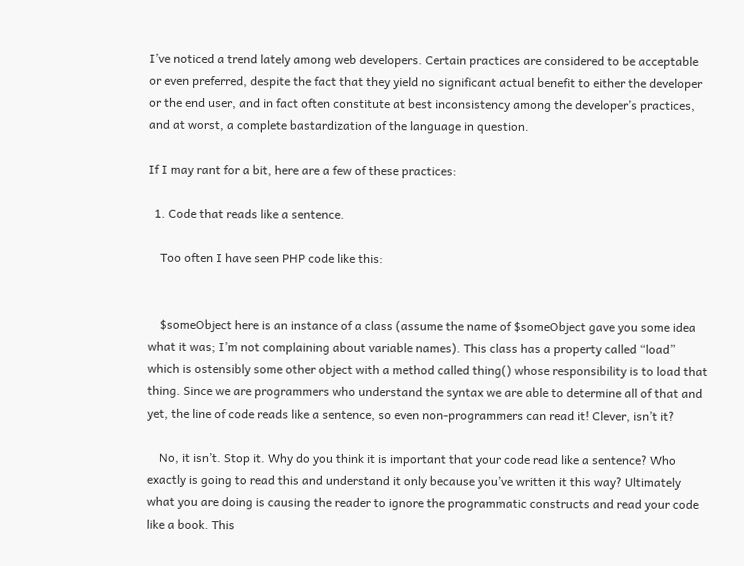I’ve noticed a trend lately among web developers. Certain practices are considered to be acceptable or even preferred, despite the fact that they yield no significant actual benefit to either the developer or the end user, and in fact often constitute at best inconsistency among the developer’s practices, and at worst, a complete bastardization of the language in question.

If I may rant for a bit, here are a few of these practices:

  1. Code that reads like a sentence.

    Too often I have seen PHP code like this:


    $someObject here is an instance of a class (assume the name of $someObject gave you some idea what it was; I’m not complaining about variable names). This class has a property called “load” which is ostensibly some other object with a method called thing() whose responsibility is to load that thing. Since we are programmers who understand the syntax we are able to determine all of that and yet, the line of code reads like a sentence, so even non-programmers can read it! Clever, isn’t it?

    No, it isn’t. Stop it. Why do you think it is important that your code read like a sentence? Who exactly is going to read this and understand it only because you’ve written it this way? Ultimately what you are doing is causing the reader to ignore the programmatic constructs and read your code like a book. This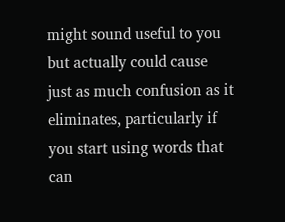might sound useful to you but actually could cause just as much confusion as it eliminates, particularly if you start using words that can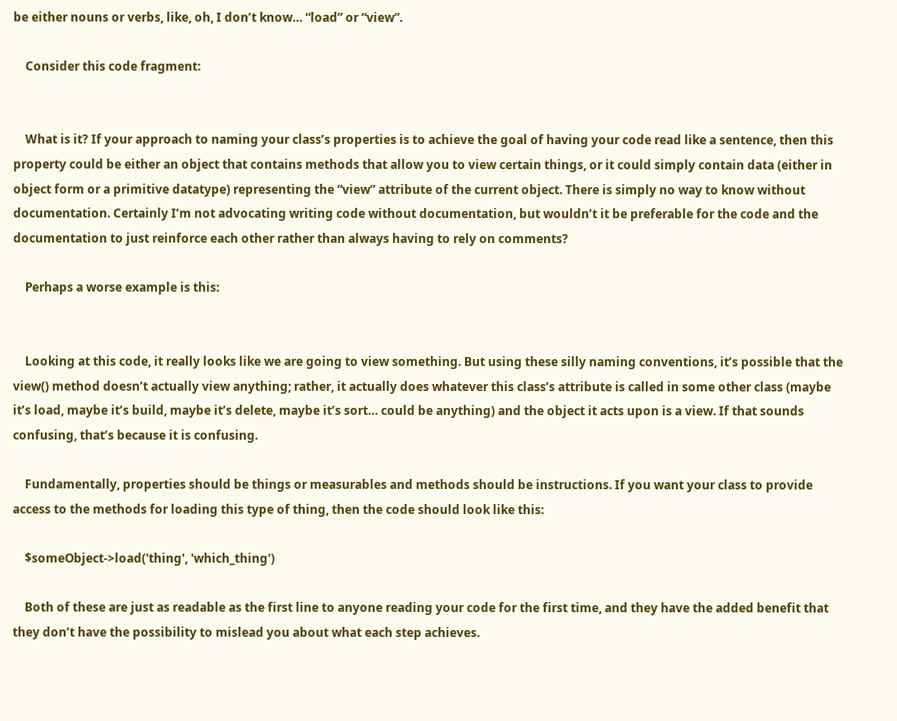be either nouns or verbs, like, oh, I don’t know… “load” or “view”.

    Consider this code fragment:


    What is it? If your approach to naming your class’s properties is to achieve the goal of having your code read like a sentence, then this property could be either an object that contains methods that allow you to view certain things, or it could simply contain data (either in object form or a primitive datatype) representing the “view” attribute of the current object. There is simply no way to know without documentation. Certainly I’m not advocating writing code without documentation, but wouldn’t it be preferable for the code and the documentation to just reinforce each other rather than always having to rely on comments?

    Perhaps a worse example is this:


    Looking at this code, it really looks like we are going to view something. But using these silly naming conventions, it’s possible that the view() method doesn’t actually view anything; rather, it actually does whatever this class’s attribute is called in some other class (maybe it’s load, maybe it’s build, maybe it’s delete, maybe it’s sort… could be anything) and the object it acts upon is a view. If that sounds confusing, that’s because it is confusing.

    Fundamentally, properties should be things or measurables and methods should be instructions. If you want your class to provide access to the methods for loading this type of thing, then the code should look like this:

    $someObject->load('thing', 'which_thing')

    Both of these are just as readable as the first line to anyone reading your code for the first time, and they have the added benefit that they don’t have the possibility to mislead you about what each step achieves.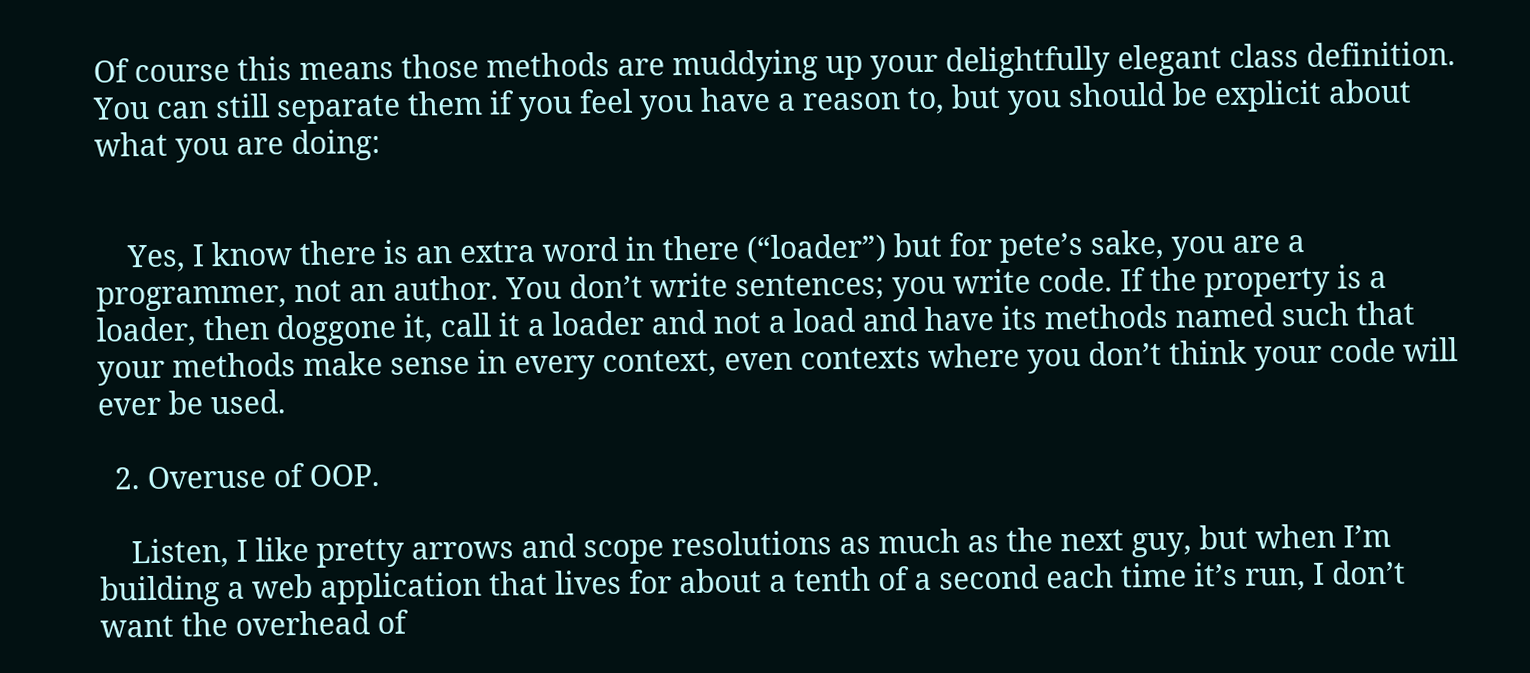Of course this means those methods are muddying up your delightfully elegant class definition. You can still separate them if you feel you have a reason to, but you should be explicit about what you are doing:


    Yes, I know there is an extra word in there (“loader”) but for pete’s sake, you are a programmer, not an author. You don’t write sentences; you write code. If the property is a loader, then doggone it, call it a loader and not a load and have its methods named such that your methods make sense in every context, even contexts where you don’t think your code will ever be used.

  2. Overuse of OOP.

    Listen, I like pretty arrows and scope resolutions as much as the next guy, but when I’m building a web application that lives for about a tenth of a second each time it’s run, I don’t want the overhead of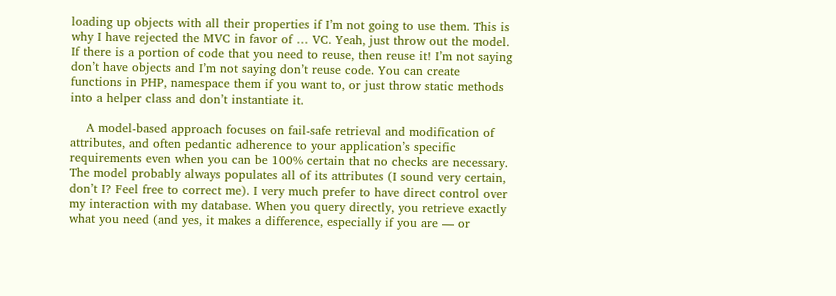loading up objects with all their properties if I’m not going to use them. This is why I have rejected the MVC in favor of … VC. Yeah, just throw out the model. If there is a portion of code that you need to reuse, then reuse it! I’m not saying don’t have objects and I’m not saying don’t reuse code. You can create functions in PHP, namespace them if you want to, or just throw static methods into a helper class and don’t instantiate it.

    A model-based approach focuses on fail-safe retrieval and modification of attributes, and often pedantic adherence to your application’s specific requirements even when you can be 100% certain that no checks are necessary. The model probably always populates all of its attributes (I sound very certain, don’t I? Feel free to correct me). I very much prefer to have direct control over my interaction with my database. When you query directly, you retrieve exactly what you need (and yes, it makes a difference, especially if you are — or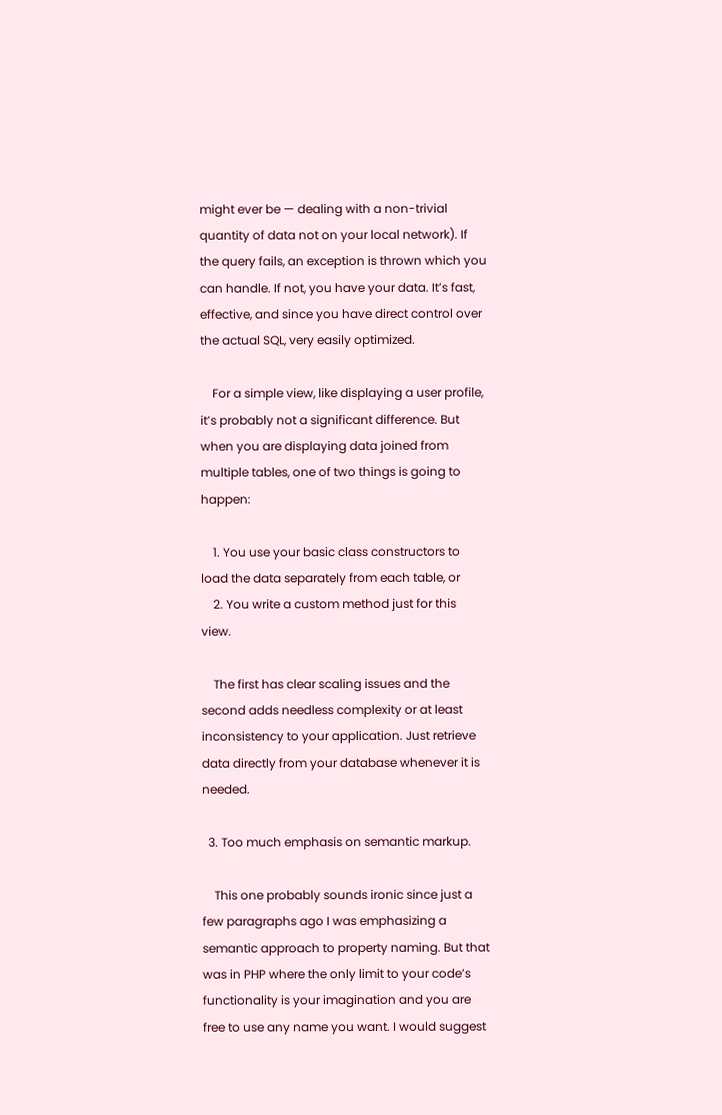might ever be — dealing with a non-trivial quantity of data not on your local network). If the query fails, an exception is thrown which you can handle. If not, you have your data. It’s fast, effective, and since you have direct control over the actual SQL, very easily optimized.

    For a simple view, like displaying a user profile, it’s probably not a significant difference. But when you are displaying data joined from multiple tables, one of two things is going to happen:

    1. You use your basic class constructors to load the data separately from each table, or
    2. You write a custom method just for this view.

    The first has clear scaling issues and the second adds needless complexity or at least inconsistency to your application. Just retrieve data directly from your database whenever it is needed.

  3. Too much emphasis on semantic markup.

    This one probably sounds ironic since just a few paragraphs ago I was emphasizing a semantic approach to property naming. But that was in PHP where the only limit to your code’s functionality is your imagination and you are free to use any name you want. I would suggest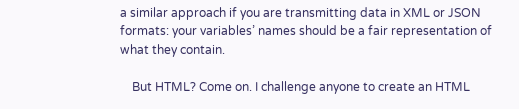a similar approach if you are transmitting data in XML or JSON formats: your variables’ names should be a fair representation of what they contain.

    But HTML? Come on. I challenge anyone to create an HTML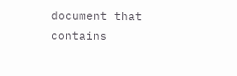document that contains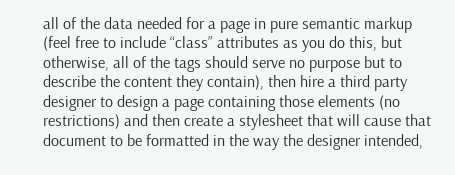all of the data needed for a page in pure semantic markup (feel free to include “class” attributes as you do this, but otherwise, all of the tags should serve no purpose but to describe the content they contain), then hire a third party designer to design a page containing those elements (no restrictions) and then create a stylesheet that will cause that document to be formatted in the way the designer intended,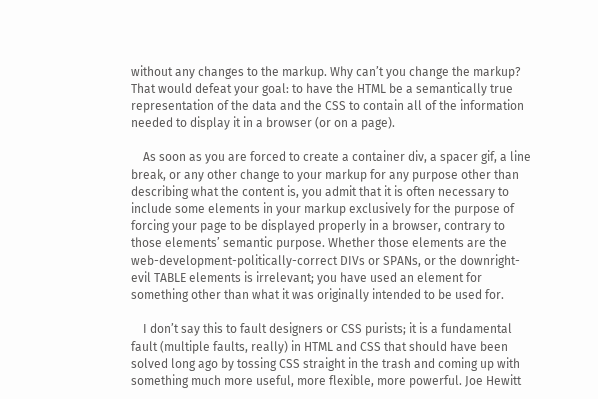without any changes to the markup. Why can’t you change the markup? That would defeat your goal: to have the HTML be a semantically true representation of the data and the CSS to contain all of the information needed to display it in a browser (or on a page).

    As soon as you are forced to create a container div, a spacer gif, a line break, or any other change to your markup for any purpose other than describing what the content is, you admit that it is often necessary to include some elements in your markup exclusively for the purpose of forcing your page to be displayed properly in a browser, contrary to those elements’ semantic purpose. Whether those elements are the web-development-politically-correct DIVs or SPANs, or the downright-evil TABLE elements is irrelevant; you have used an element for something other than what it was originally intended to be used for.

    I don’t say this to fault designers or CSS purists; it is a fundamental fault (multiple faults, really) in HTML and CSS that should have been solved long ago by tossing CSS straight in the trash and coming up with something much more useful, more flexible, more powerful. Joe Hewitt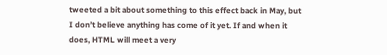tweeted a bit about something to this effect back in May, but I don’t believe anything has come of it yet. If and when it does, HTML will meet a very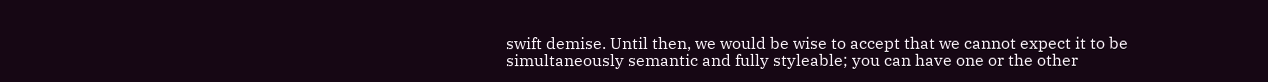swift demise. Until then, we would be wise to accept that we cannot expect it to be simultaneously semantic and fully styleable; you can have one or the other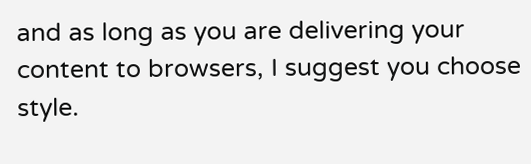and as long as you are delivering your content to browsers, I suggest you choose style.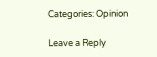Categories: Opinion

Leave a Reply